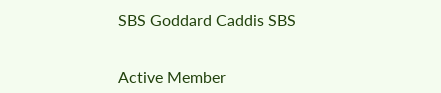SBS Goddard Caddis SBS


Active Member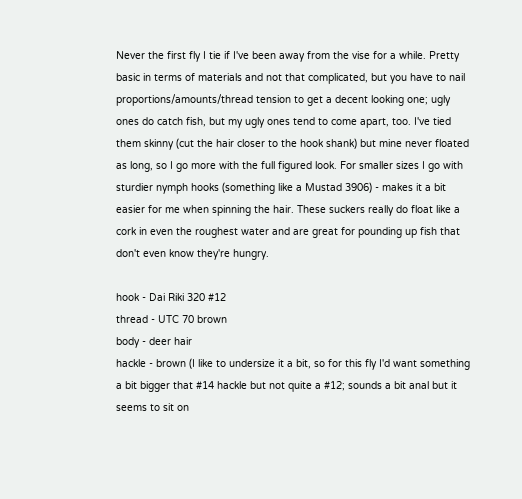Never the first fly I tie if I've been away from the vise for a while. Pretty basic in terms of materials and not that complicated, but you have to nail proportions/amounts/thread tension to get a decent looking one; ugly ones do catch fish, but my ugly ones tend to come apart, too. I've tied them skinny (cut the hair closer to the hook shank) but mine never floated as long, so I go more with the full figured look. For smaller sizes I go with sturdier nymph hooks (something like a Mustad 3906) - makes it a bit easier for me when spinning the hair. These suckers really do float like a cork in even the roughest water and are great for pounding up fish that don't even know they're hungry.

hook - Dai Riki 320 #12
thread - UTC 70 brown
body - deer hair
hackle - brown (I like to undersize it a bit, so for this fly I'd want something a bit bigger that #14 hackle but not quite a #12; sounds a bit anal but it seems to sit on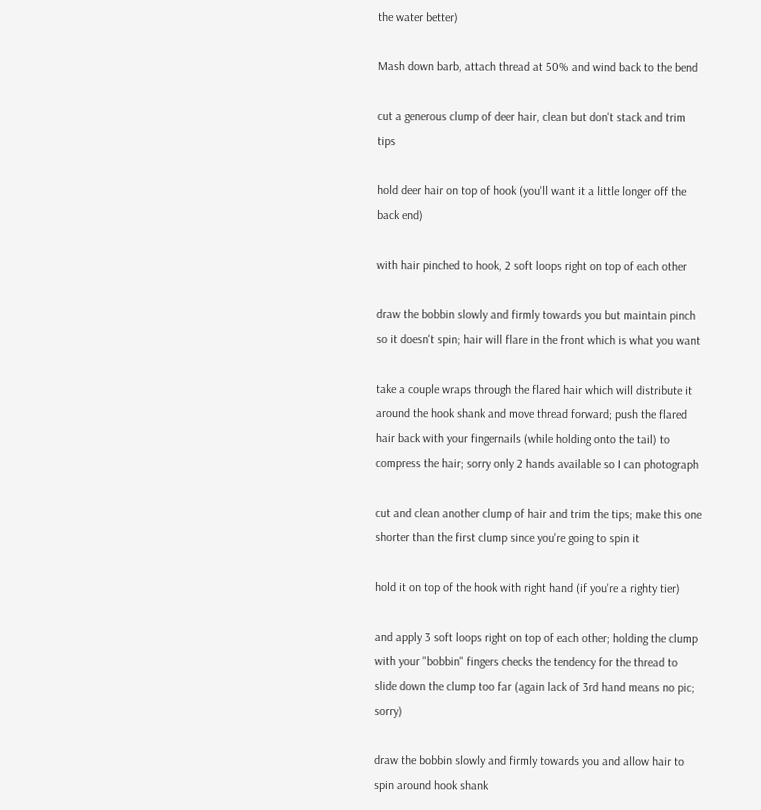the water better)

Mash down barb, attach thread at 50% and wind back to the bend

cut a generous clump of deer hair, clean but don't stack and trim tips

hold deer hair on top of hook (you'll want it a little longer off the back end)

with hair pinched to hook, 2 soft loops right on top of each other

draw the bobbin slowly and firmly towards you but maintain pinch so it doesn't spin; hair will flare in the front which is what you want

take a couple wraps through the flared hair which will distribute it around the hook shank and move thread forward; push the flared hair back with your fingernails (while holding onto the tail) to compress the hair; sorry only 2 hands available so I can photograph

cut and clean another clump of hair and trim the tips; make this one shorter than the first clump since you're going to spin it

hold it on top of the hook with right hand (if you're a righty tier)

and apply 3 soft loops right on top of each other; holding the clump with your "bobbin" fingers checks the tendency for the thread to slide down the clump too far (again lack of 3rd hand means no pic; sorry)

draw the bobbin slowly and firmly towards you and allow hair to spin around hook shank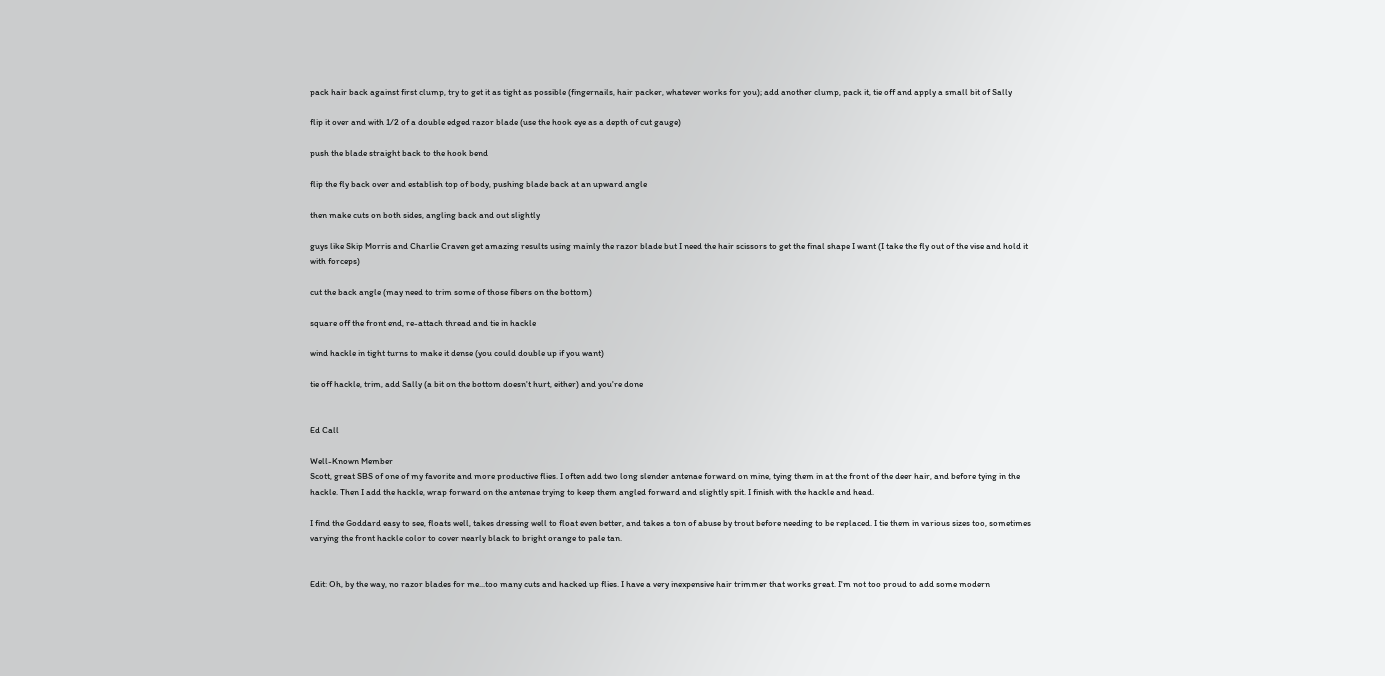pack hair back against first clump, try to get it as tight as possible (fingernails, hair packer, whatever works for you); add another clump, pack it, tie off and apply a small bit of Sally

flip it over and with 1/2 of a double edged razor blade (use the hook eye as a depth of cut gauge)

push the blade straight back to the hook bend

flip the fly back over and establish top of body, pushing blade back at an upward angle

then make cuts on both sides, angling back and out slightly

guys like Skip Morris and Charlie Craven get amazing results using mainly the razor blade but I need the hair scissors to get the final shape I want (I take the fly out of the vise and hold it with forceps)

cut the back angle (may need to trim some of those fibers on the bottom)

square off the front end, re-attach thread and tie in hackle

wind hackle in tight turns to make it dense (you could double up if you want)

tie off hackle, trim, add Sally (a bit on the bottom doesn't hurt, either) and you're done


Ed Call

Well-Known Member
Scott, great SBS of one of my favorite and more productive flies. I often add two long slender antenae forward on mine, tying them in at the front of the deer hair, and before tying in the hackle. Then I add the hackle, wrap forward on the antenae trying to keep them angled forward and slightly spit. I finish with the hackle and head.

I find the Goddard easy to see, floats well, takes dressing well to float even better, and takes a ton of abuse by trout before needing to be replaced. I tie them in various sizes too, sometimes varying the front hackle color to cover nearly black to bright orange to pale tan.


Edit: Oh, by the way, no razor blades for me...too many cuts and hacked up flies. I have a very inexpensive hair trimmer that works great. I'm not too proud to add some modern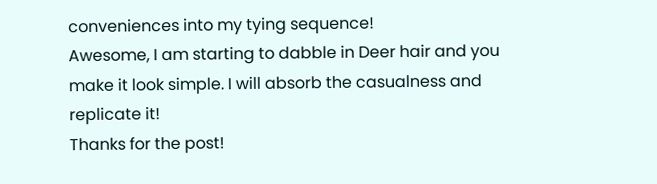conveniences into my tying sequence!
Awesome, I am starting to dabble in Deer hair and you make it look simple. I will absorb the casualness and replicate it!
Thanks for the post!